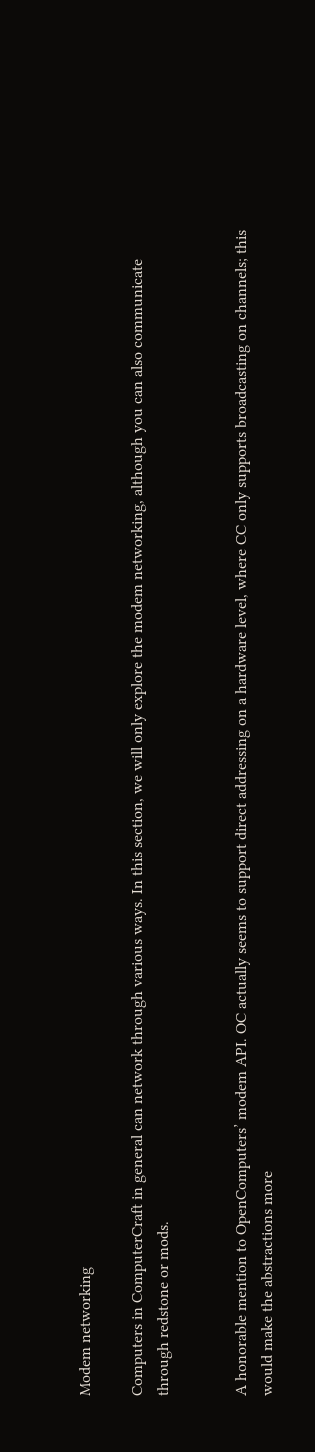Modem networking

Computers in ComputerCraft in general can network through various ways. In this section, we will only explore the modem networking, although you can also communicate through redstone or mods.


A honorable mention to OpenComputers’ modem API. OC actually seems to support direct addressing on a hardware level, where CC only supports broadcasting on channels; this would make the abstractions more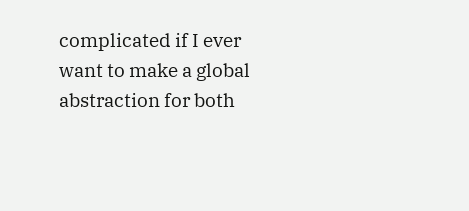complicated if I ever want to make a global abstraction for both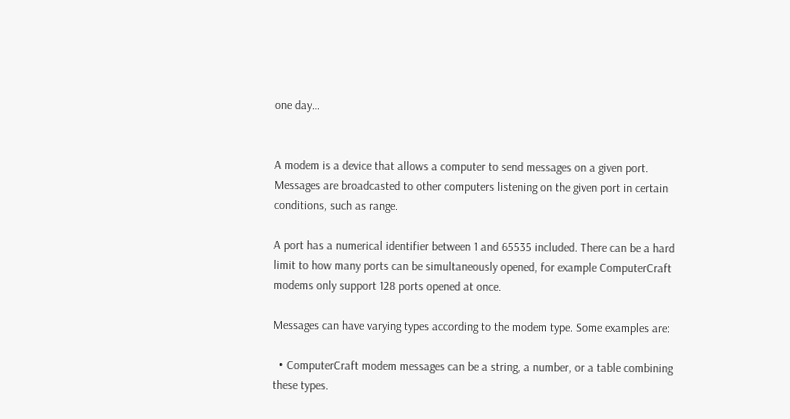one day…


A modem is a device that allows a computer to send messages on a given port. Messages are broadcasted to other computers listening on the given port in certain conditions, such as range.

A port has a numerical identifier between 1 and 65535 included. There can be a hard limit to how many ports can be simultaneously opened, for example ComputerCraft modems only support 128 ports opened at once.

Messages can have varying types according to the modem type. Some examples are:

  • ComputerCraft modem messages can be a string, a number, or a table combining these types.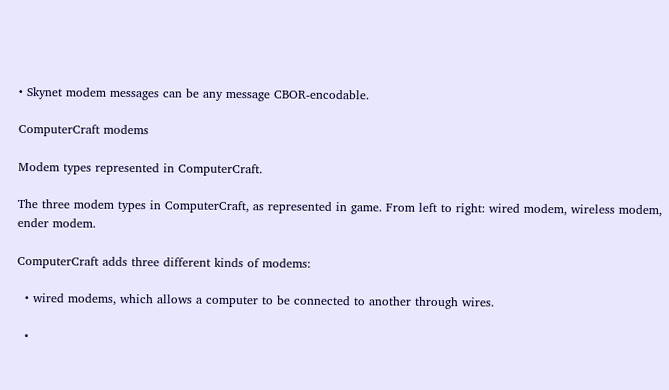• Skynet modem messages can be any message CBOR-encodable.

ComputerCraft modems

Modem types represented in ComputerCraft.

The three modem types in ComputerCraft, as represented in game. From left to right: wired modem, wireless modem, ender modem.

ComputerCraft adds three different kinds of modems:

  • wired modems, which allows a computer to be connected to another through wires.

  •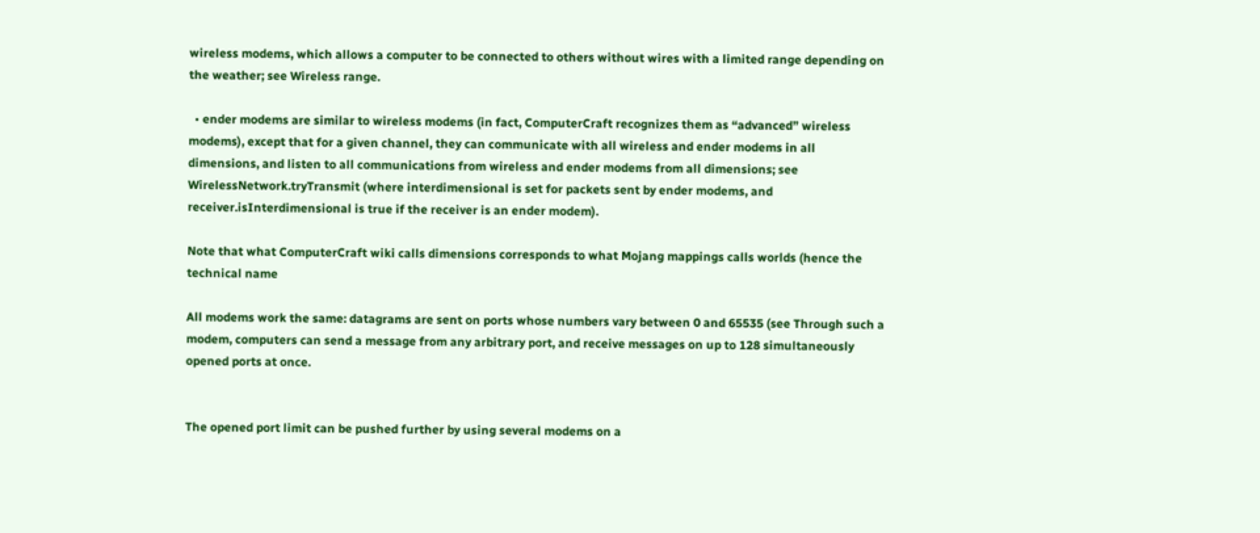wireless modems, which allows a computer to be connected to others without wires with a limited range depending on the weather; see Wireless range.

  • ender modems are similar to wireless modems (in fact, ComputerCraft recognizes them as “advanced” wireless modems), except that for a given channel, they can communicate with all wireless and ender modems in all dimensions, and listen to all communications from wireless and ender modems from all dimensions; see WirelessNetwork.tryTransmit (where interdimensional is set for packets sent by ender modems, and receiver.isInterdimensional is true if the receiver is an ender modem).

Note that what ComputerCraft wiki calls dimensions corresponds to what Mojang mappings calls worlds (hence the technical name

All modems work the same: datagrams are sent on ports whose numbers vary between 0 and 65535 (see Through such a modem, computers can send a message from any arbitrary port, and receive messages on up to 128 simultaneously opened ports at once.


The opened port limit can be pushed further by using several modems on a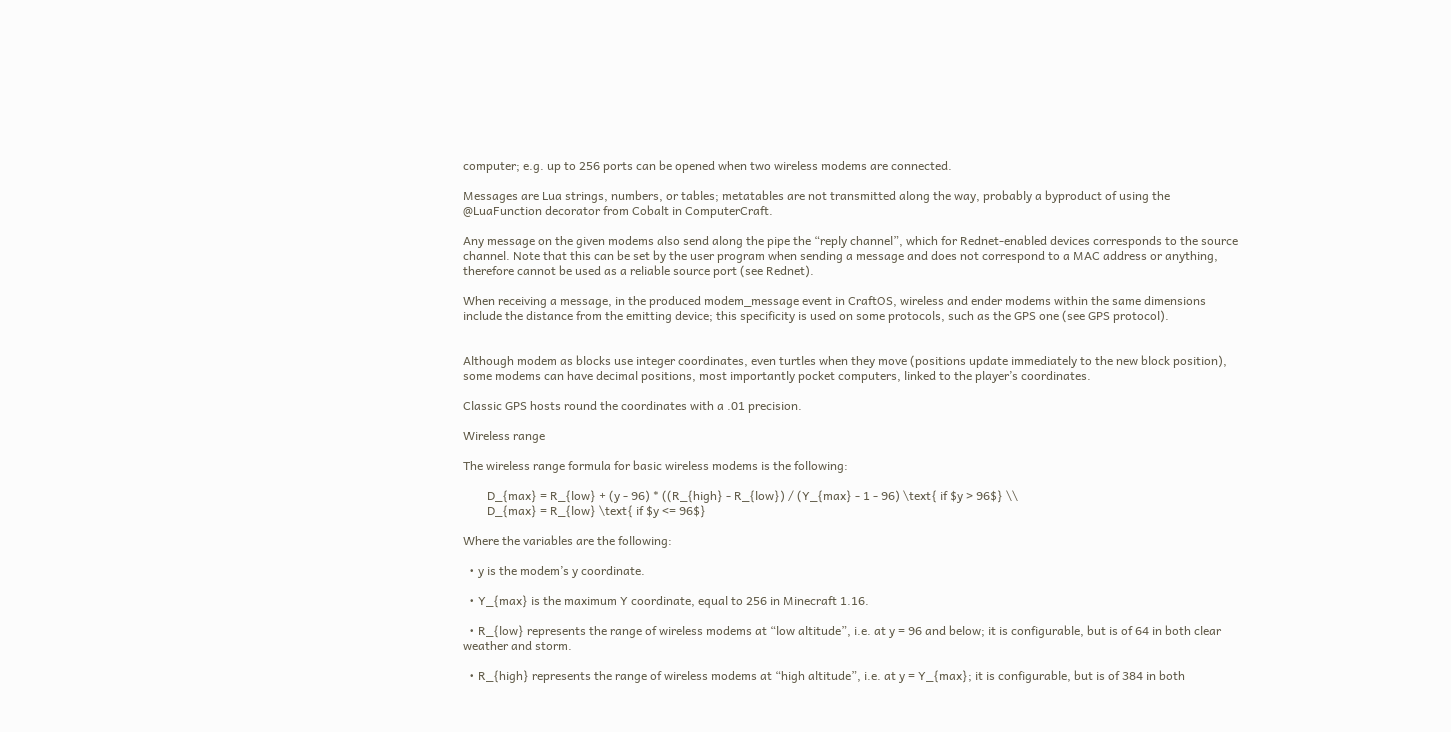computer; e.g. up to 256 ports can be opened when two wireless modems are connected.

Messages are Lua strings, numbers, or tables; metatables are not transmitted along the way, probably a byproduct of using the @LuaFunction decorator from Cobalt in ComputerCraft.

Any message on the given modems also send along the pipe the “reply channel”, which for Rednet-enabled devices corresponds to the source channel. Note that this can be set by the user program when sending a message and does not correspond to a MAC address or anything, therefore cannot be used as a reliable source port (see Rednet).

When receiving a message, in the produced modem_message event in CraftOS, wireless and ender modems within the same dimensions include the distance from the emitting device; this specificity is used on some protocols, such as the GPS one (see GPS protocol).


Although modem as blocks use integer coordinates, even turtles when they move (positions update immediately to the new block position), some modems can have decimal positions, most importantly pocket computers, linked to the player’s coordinates.

Classic GPS hosts round the coordinates with a .01 precision.

Wireless range

The wireless range formula for basic wireless modems is the following:

        D_{max} = R_{low} + (y - 96) * ((R_{high} - R_{low}) / (Y_{max} - 1 - 96) \text{ if $y > 96$} \\
        D_{max} = R_{low} \text{ if $y <= 96$}

Where the variables are the following:

  • y is the modem’s y coordinate.

  • Y_{max} is the maximum Y coordinate, equal to 256 in Minecraft 1.16.

  • R_{low} represents the range of wireless modems at “low altitude”, i.e. at y = 96 and below; it is configurable, but is of 64 in both clear weather and storm.

  • R_{high} represents the range of wireless modems at “high altitude”, i.e. at y = Y_{max}; it is configurable, but is of 384 in both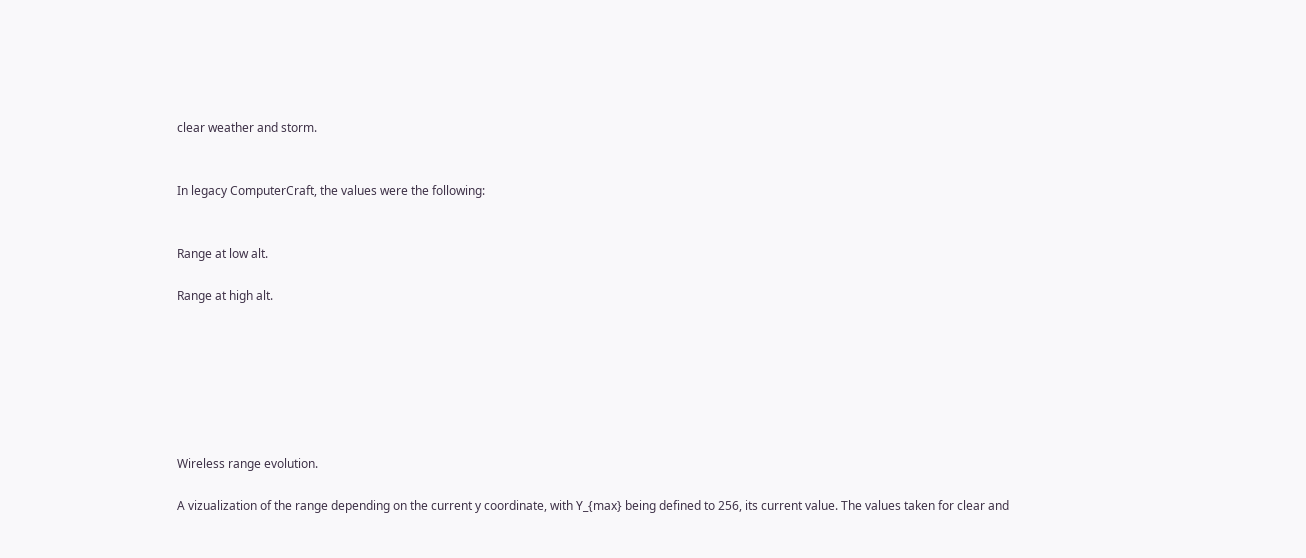clear weather and storm.


In legacy ComputerCraft, the values were the following:


Range at low alt.

Range at high alt.







Wireless range evolution.

A vizualization of the range depending on the current y coordinate, with Y_{max} being defined to 256, its current value. The values taken for clear and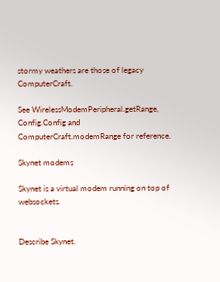stormy weathers are those of legacy ComputerCraft.

See WirelessModemPeripheral.getRange, Config.Config and ComputerCraft.modemRange for reference.

Skynet modems

Skynet is a virtual modem running on top of websockets.


Describe Skynet.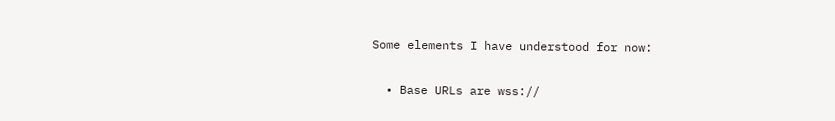Some elements I have understood for now:

  • Base URLs are wss://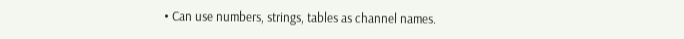• Can use numbers, strings, tables as channel names.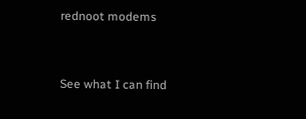rednoot modems


See what I can find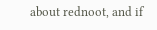about rednoot, and if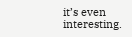it’s even interesting.